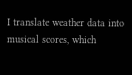I translate weather data into musical scores, which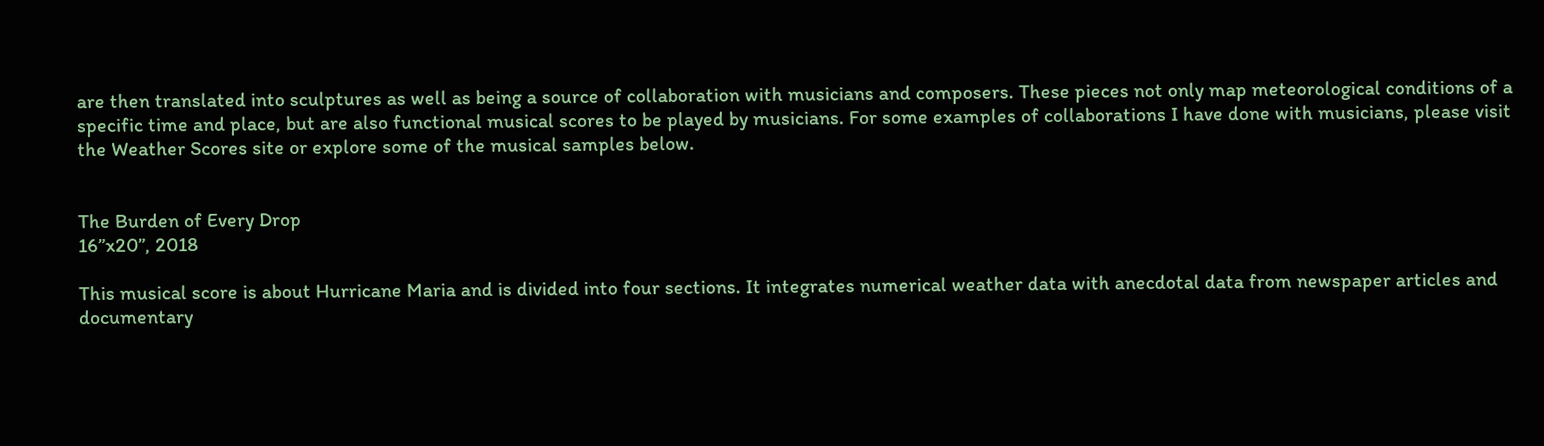are then translated into sculptures as well as being a source of collaboration with musicians and composers. These pieces not only map meteorological conditions of a specific time and place, but are also functional musical scores to be played by musicians. For some examples of collaborations I have done with musicians, please visit the Weather Scores site or explore some of the musical samples below.


The Burden of Every Drop
16”x20”, 2018

This musical score is about Hurricane Maria and is divided into four sections. It integrates numerical weather data with anecdotal data from newspaper articles and documentary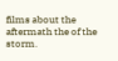films about the aftermath the of the storm.